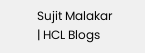Sujit Malakar | HCL Blogs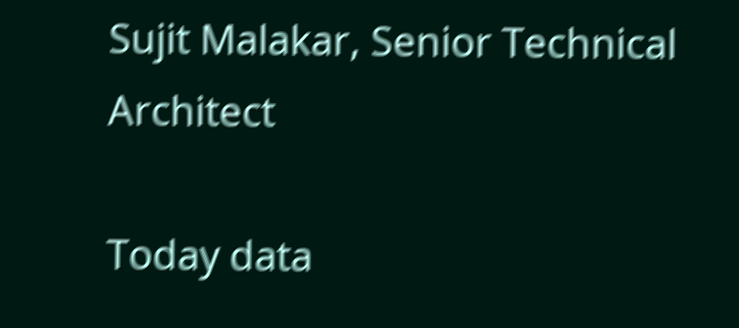Sujit Malakar, Senior Technical Architect

Today data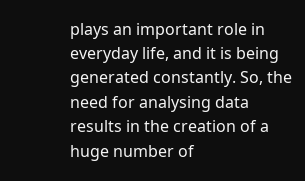plays an important role in everyday life, and it is being generated constantly. So, the need for analysing data results in the creation of a huge number of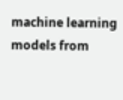machine learning models from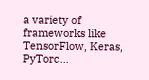a variety of frameworks like TensorFlow, Keras, PyTorc...